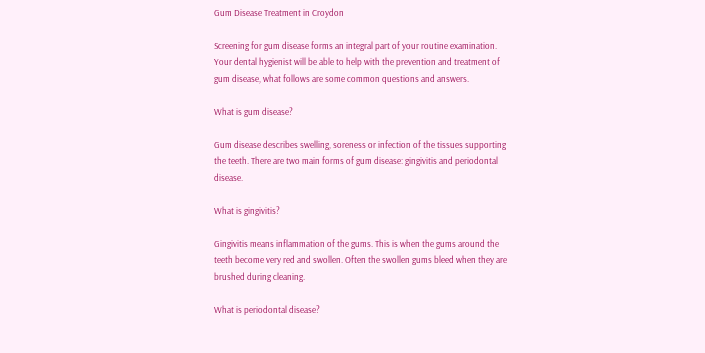Gum Disease Treatment in Croydon

Screening for gum disease forms an integral part of your routine examination. Your dental hygienist will be able to help with the prevention and treatment of gum disease, what follows are some common questions and answers.

What is gum disease?

Gum disease describes swelling, soreness or infection of the tissues supporting the teeth. There are two main forms of gum disease: gingivitis and periodontal disease.

What is gingivitis?

Gingivitis means inflammation of the gums. This is when the gums around the teeth become very red and swollen. Often the swollen gums bleed when they are brushed during cleaning.

What is periodontal disease?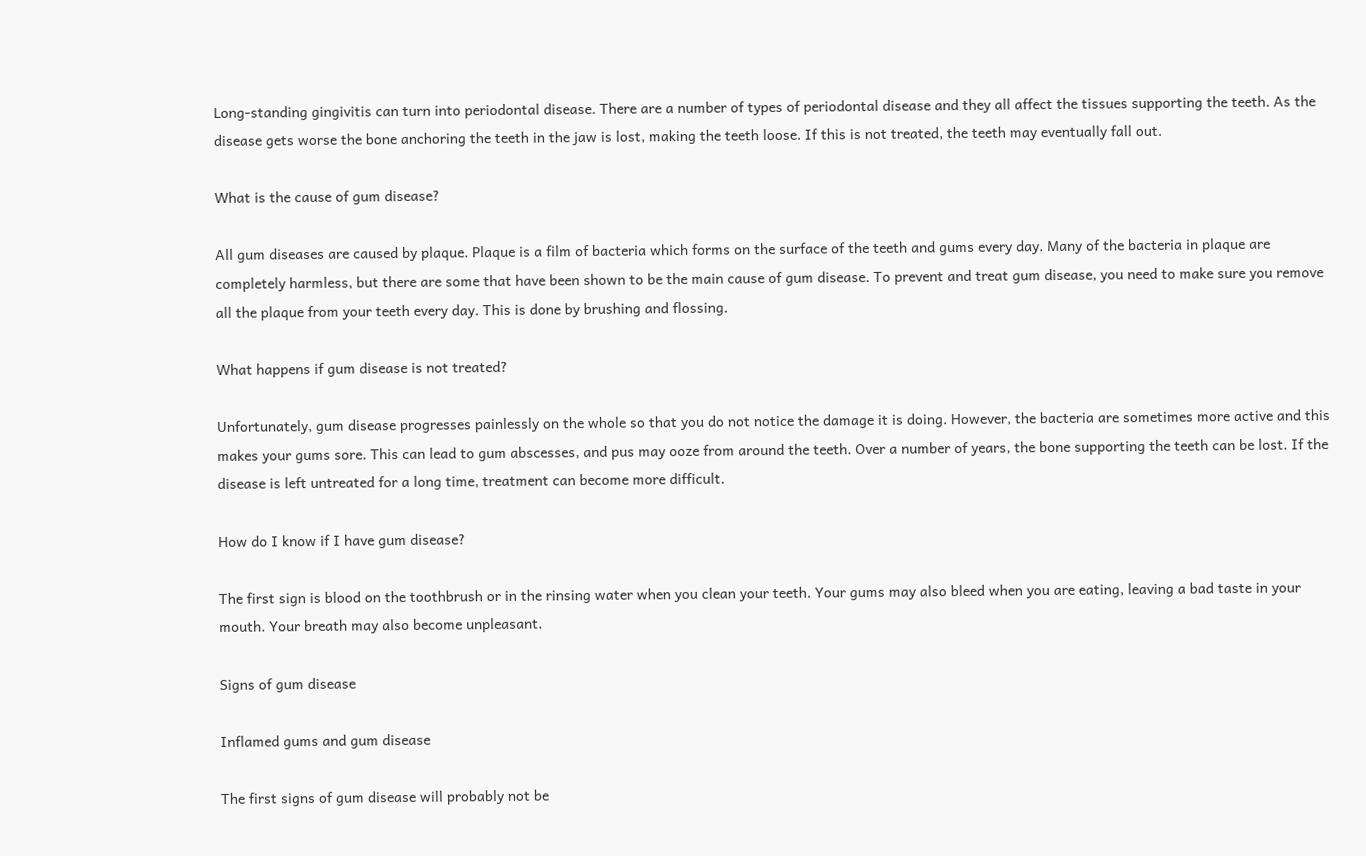Long-standing gingivitis can turn into periodontal disease. There are a number of types of periodontal disease and they all affect the tissues supporting the teeth. As the disease gets worse the bone anchoring the teeth in the jaw is lost, making the teeth loose. If this is not treated, the teeth may eventually fall out.

What is the cause of gum disease?

All gum diseases are caused by plaque. Plaque is a film of bacteria which forms on the surface of the teeth and gums every day. Many of the bacteria in plaque are completely harmless, but there are some that have been shown to be the main cause of gum disease. To prevent and treat gum disease, you need to make sure you remove all the plaque from your teeth every day. This is done by brushing and flossing.

What happens if gum disease is not treated?

Unfortunately, gum disease progresses painlessly on the whole so that you do not notice the damage it is doing. However, the bacteria are sometimes more active and this makes your gums sore. This can lead to gum abscesses, and pus may ooze from around the teeth. Over a number of years, the bone supporting the teeth can be lost. If the disease is left untreated for a long time, treatment can become more difficult.

How do I know if I have gum disease?

The first sign is blood on the toothbrush or in the rinsing water when you clean your teeth. Your gums may also bleed when you are eating, leaving a bad taste in your mouth. Your breath may also become unpleasant.

Signs of gum disease

Inflamed gums and gum disease

The first signs of gum disease will probably not be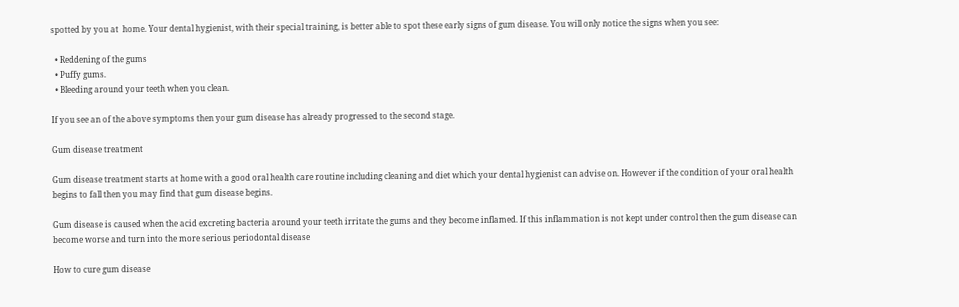spotted by you at  home. Your dental hygienist, with their special training, is better able to spot these early signs of gum disease. You will only notice the signs when you see:

  • Reddening of the gums
  • Puffy gums.
  • Bleeding around your teeth when you clean.

If you see an of the above symptoms then your gum disease has already progressed to the second stage.

Gum disease treatment

Gum disease treatment starts at home with a good oral health care routine including cleaning and diet which your dental hygienist can advise on. However if the condition of your oral health begins to fall then you may find that gum disease begins.

Gum disease is caused when the acid excreting bacteria around your teeth irritate the gums and they become inflamed. If this inflammation is not kept under control then the gum disease can become worse and turn into the more serious periodontal disease

How to cure gum disease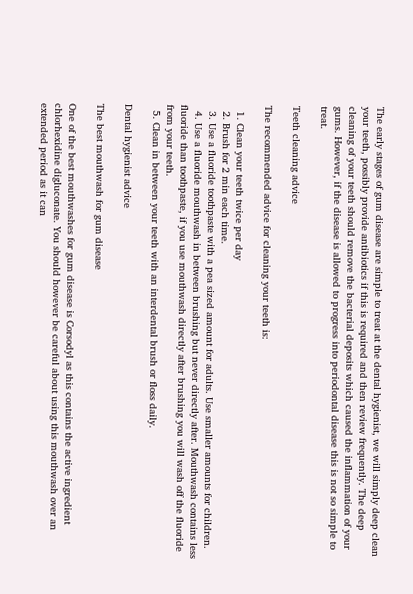The early stages of gum disease are simple to treat at the dental hygienist, we will simply deep clean your teeth, possibly provide antibiotics if this is required and then review frequently. The deep cleaning of your teeth should remove the bacterial deposits which caused the inflammation of your gums. However, if the disease is allowed to progress into periodontal disease this is not so simple to treat.

Teeth cleaning advice

The recommended advice for cleaning your teeth is:

  1. Clean your teeth twice per day
  2. Brush for 2 min each time.
  3. Use a fluoride toothpaste with a pea sized amount for adults. Use smaller amounts for children.
  4. Use a fluoride mouthwash in between brushing but never directly after. Mouthwash contains less fluoride than toothpaste, if you use mouthwash directly after brushing you will wash off the fluoride from your teeth.
  5. Clean in between your teeth with an interdental brush or floss daily.

Dental hygienist advice

The best mouthwash for gum disease

One of the best mouthwashes for gum disease is Corsodyl as this contains the active ingredient chlorhexidine digluconate. You should however be careful about using this mouthwash over an extended period as it can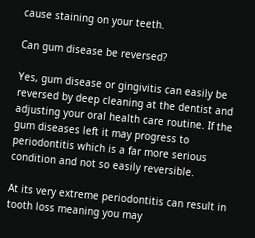cause staining on your teeth.

Can gum disease be reversed?

Yes, gum disease or gingivitis can easily be reversed by deep cleaning at the dentist and adjusting your oral health care routine. If the gum diseases left it may progress to periodontitis which is a far more serious condition and not so easily reversible.

At its very extreme periodontitis can result in tooth loss meaning you may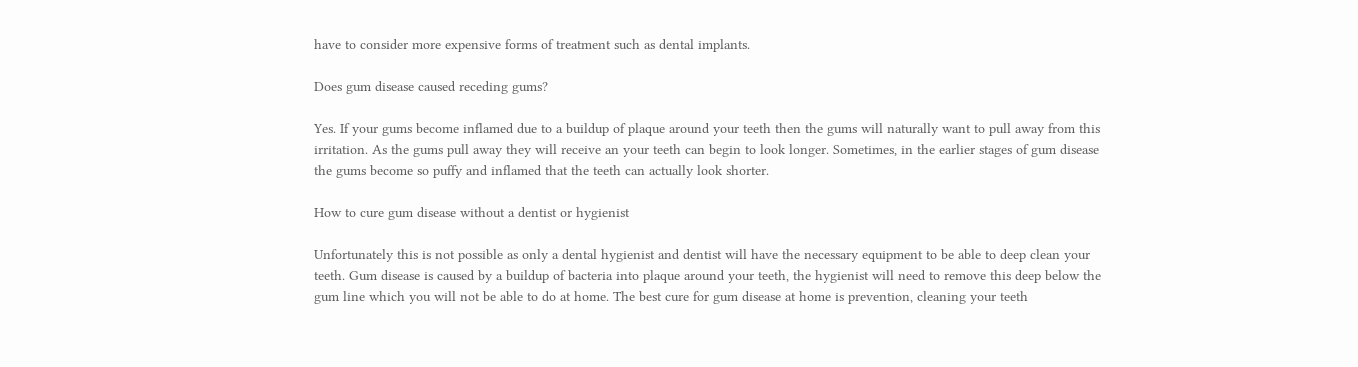have to consider more expensive forms of treatment such as dental implants.

Does gum disease caused receding gums?

Yes. If your gums become inflamed due to a buildup of plaque around your teeth then the gums will naturally want to pull away from this irritation. As the gums pull away they will receive an your teeth can begin to look longer. Sometimes, in the earlier stages of gum disease the gums become so puffy and inflamed that the teeth can actually look shorter.

How to cure gum disease without a dentist or hygienist

Unfortunately this is not possible as only a dental hygienist and dentist will have the necessary equipment to be able to deep clean your teeth. Gum disease is caused by a buildup of bacteria into plaque around your teeth, the hygienist will need to remove this deep below the gum line which you will not be able to do at home. The best cure for gum disease at home is prevention, cleaning your teeth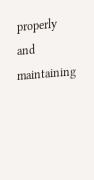properly and maintaining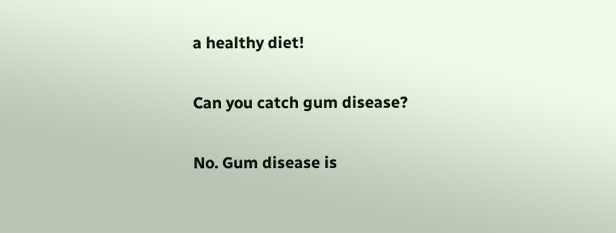a healthy diet!

Can you catch gum disease?

No. Gum disease is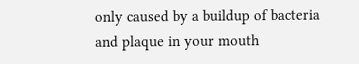only caused by a buildup of bacteria and plaque in your mouth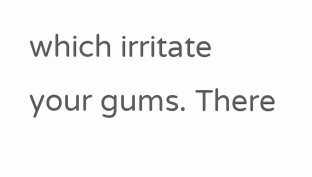which irritate your gums. There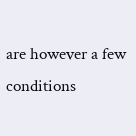are however a few conditions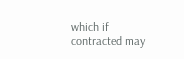which if contracted may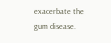exacerbate the gum disease.